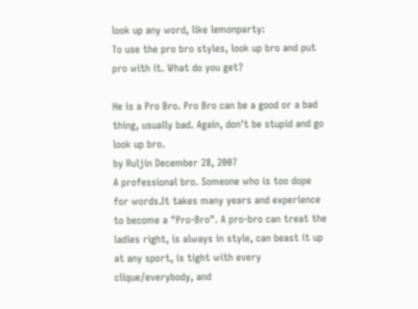look up any word, like lemonparty:
To use the pro bro styles, look up bro and put pro with it. What do you get?

He is a Pro Bro. Pro Bro can be a good or a bad thing, usually bad. Again, don't be stupid and go look up bro.
by Ruljin December 28, 2007
A professional bro. Someone who is too dope for words.It takes many years and experience to become a "Pro-Bro". A pro-bro can treat the ladies right, is always in style, can beast it up at any sport, is tight with every clique/everybody, and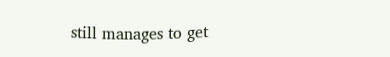still manages to get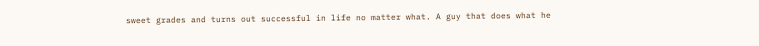sweet grades and turns out successful in life no matter what. A guy that does what he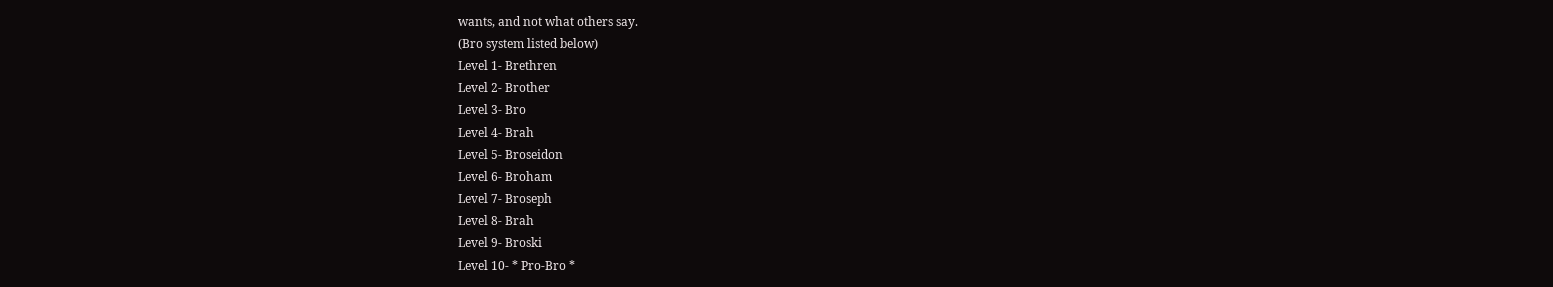wants, and not what others say.
(Bro system listed below)
Level 1- Brethren
Level 2- Brother
Level 3- Bro
Level 4- Brah
Level 5- Broseidon
Level 6- Broham
Level 7- Broseph
Level 8- Brah
Level 9- Broski
Level 10- * Pro-Bro *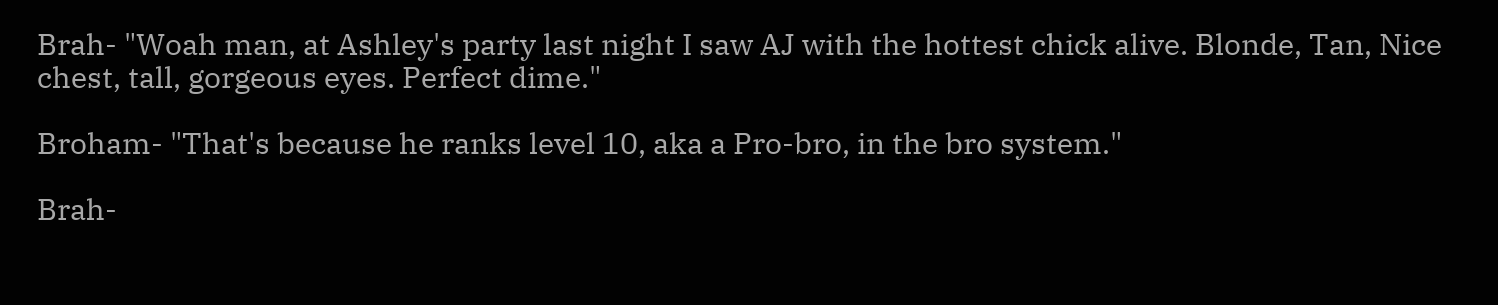Brah- "Woah man, at Ashley's party last night I saw AJ with the hottest chick alive. Blonde, Tan, Nice chest, tall, gorgeous eyes. Perfect dime."

Broham- "That's because he ranks level 10, aka a Pro-bro, in the bro system."

Brah-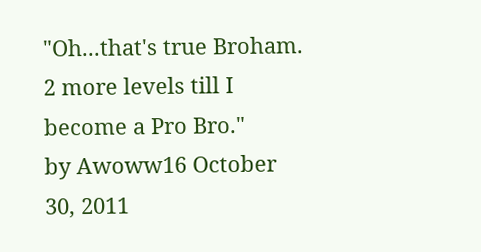"Oh...that's true Broham. 2 more levels till I become a Pro Bro."
by Awoww16 October 30, 2011